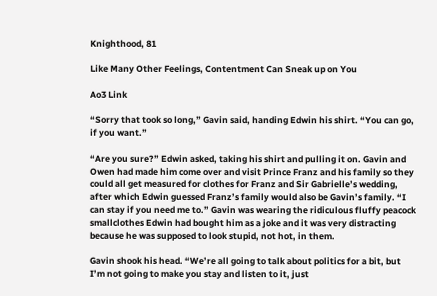Knighthood, 81

Like Many Other Feelings, Contentment Can Sneak up on You

Ao3 Link

“Sorry that took so long,” Gavin said, handing Edwin his shirt. “You can go, if you want.”

“Are you sure?” Edwin asked, taking his shirt and pulling it on. Gavin and Owen had made him come over and visit Prince Franz and his family so they could all get measured for clothes for Franz and Sir Gabrielle’s wedding, after which Edwin guessed Franz’s family would also be Gavin’s family. “I can stay if you need me to.” Gavin was wearing the ridiculous fluffy peacock smallclothes Edwin had bought him as a joke and it was very distracting because he was supposed to look stupid, not hot, in them.

Gavin shook his head. “We’re all going to talk about politics for a bit, but I’m not going to make you stay and listen to it, just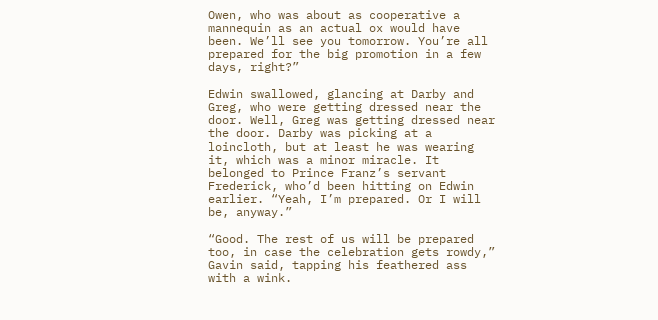Owen, who was about as cooperative a mannequin as an actual ox would have been. We’ll see you tomorrow. You’re all prepared for the big promotion in a few days, right?”

Edwin swallowed, glancing at Darby and Greg, who were getting dressed near the door. Well, Greg was getting dressed near the door. Darby was picking at a loincloth, but at least he was wearing it, which was a minor miracle. It belonged to Prince Franz’s servant Frederick, who’d been hitting on Edwin earlier. “Yeah, I’m prepared. Or I will be, anyway.”

“Good. The rest of us will be prepared too, in case the celebration gets rowdy,” Gavin said, tapping his feathered ass with a wink.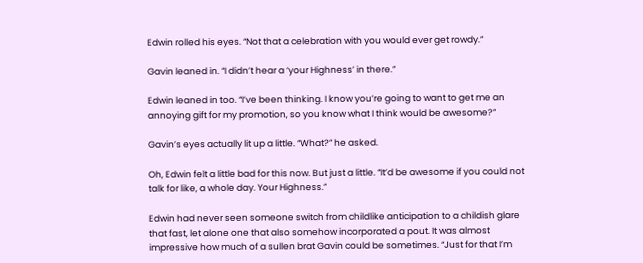Edwin rolled his eyes. “Not that a celebration with you would ever get rowdy.”

Gavin leaned in. “I didn’t hear a ‘your Highness’ in there.”

Edwin leaned in too. “I’ve been thinking. I know you’re going to want to get me an annoying gift for my promotion, so you know what I think would be awesome?”

Gavin’s eyes actually lit up a little. “What?” he asked.

Oh, Edwin felt a little bad for this now. But just a little. “It’d be awesome if you could not talk for like, a whole day. Your Highness.”

Edwin had never seen someone switch from childlike anticipation to a childish glare that fast, let alone one that also somehow incorporated a pout. It was almost impressive how much of a sullen brat Gavin could be sometimes. “Just for that I’m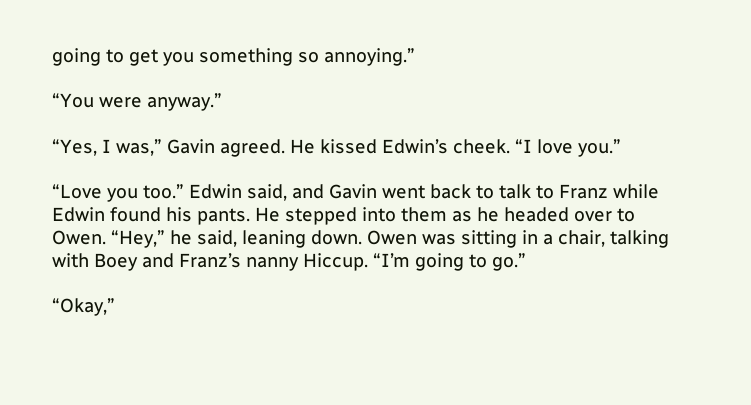going to get you something so annoying.”

“You were anyway.”

“Yes, I was,” Gavin agreed. He kissed Edwin’s cheek. “I love you.”

“Love you too.” Edwin said, and Gavin went back to talk to Franz while Edwin found his pants. He stepped into them as he headed over to Owen. “Hey,” he said, leaning down. Owen was sitting in a chair, talking with Boey and Franz’s nanny Hiccup. “I’m going to go.”

“Okay,”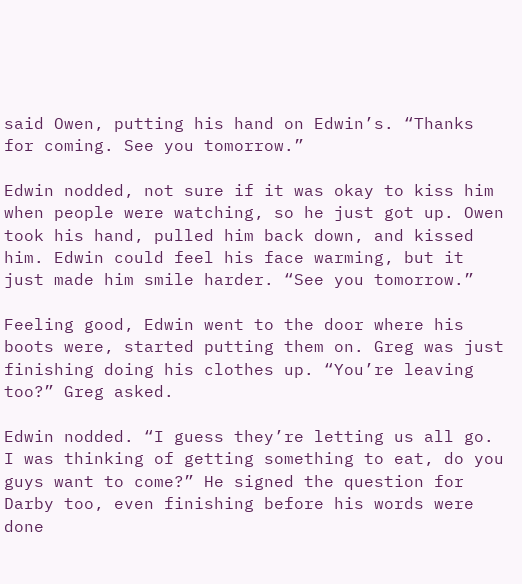said Owen, putting his hand on Edwin’s. “Thanks for coming. See you tomorrow.”

Edwin nodded, not sure if it was okay to kiss him when people were watching, so he just got up. Owen took his hand, pulled him back down, and kissed him. Edwin could feel his face warming, but it just made him smile harder. “See you tomorrow.”

Feeling good, Edwin went to the door where his boots were, started putting them on. Greg was just finishing doing his clothes up. “You’re leaving too?” Greg asked.

Edwin nodded. “I guess they’re letting us all go. I was thinking of getting something to eat, do you guys want to come?” He signed the question for Darby too, even finishing before his words were done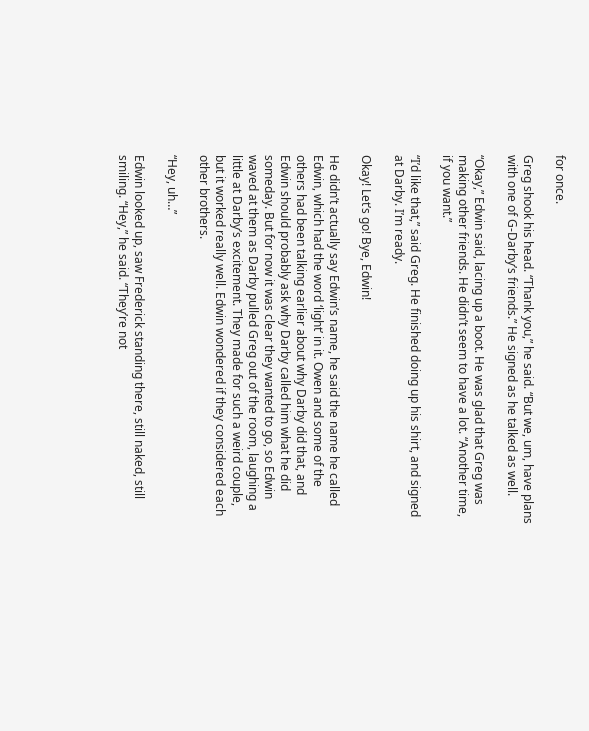for once.

Greg shook his head. “Thank you,” he said. “But we, um, have plans with one of G-Darby’s friends.” He signed as he talked as well.

“Okay,” Edwin said, lacing up a boot. He was glad that Greg was making other friends. He didn’t seem to have a lot. “Another time, if you want.”

“I’d like that,” said Greg. He finished doing up his shirt, and signed at Darby. I’m ready.

Okay! Let’s go! Bye, Edwin!

He didn’t actually say Edwin’s name, he said the name he called Edwin, which had the word ‘light’ in it. Owen and some of the others had been talking earlier about why Darby did that, and Edwin should probably ask why Darby called him what he did someday. But for now it was clear they wanted to go, so Edwin waved at them as Darby pulled Greg out of the room, laughing a little at Darby’s excitement. They made for such a weird couple, but it worked really well. Edwin wondered if they considered each other brothers.

“Hey, uh…”

Edwin looked up, saw Frederick standing there, still naked, still smiling. “Hey,” he said. “They’re not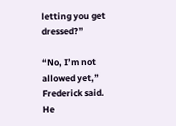letting you get dressed?”

“No, I’m not allowed yet,” Frederick said. He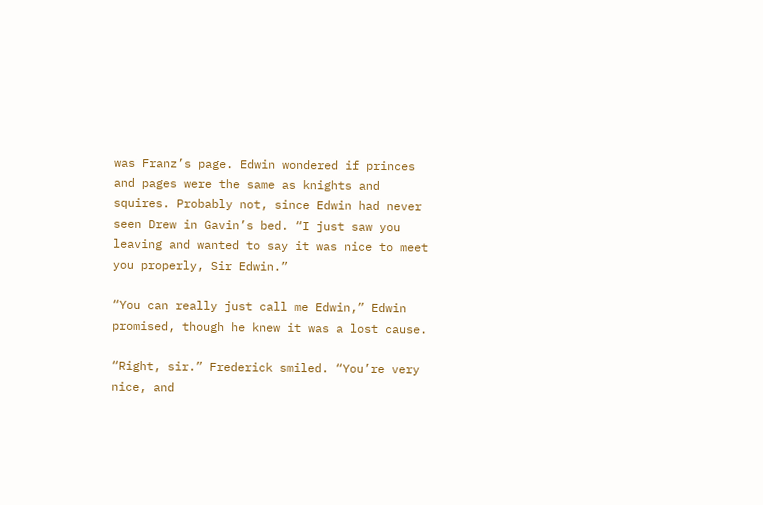was Franz’s page. Edwin wondered if princes and pages were the same as knights and squires. Probably not, since Edwin had never seen Drew in Gavin’s bed. “I just saw you leaving and wanted to say it was nice to meet you properly, Sir Edwin.”

“You can really just call me Edwin,” Edwin promised, though he knew it was a lost cause.

“Right, sir.” Frederick smiled. “You’re very nice, and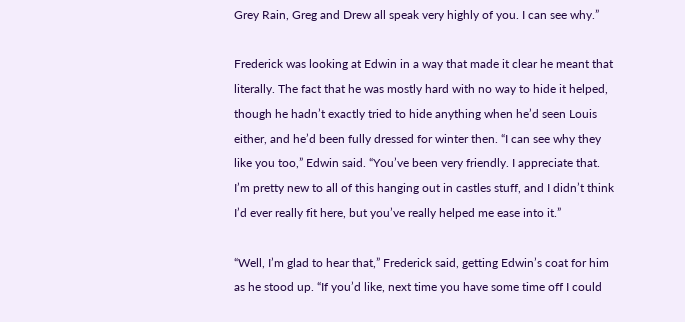Grey Rain, Greg and Drew all speak very highly of you. I can see why.”

Frederick was looking at Edwin in a way that made it clear he meant that literally. The fact that he was mostly hard with no way to hide it helped, though he hadn’t exactly tried to hide anything when he’d seen Louis either, and he’d been fully dressed for winter then. “I can see why they like you too,” Edwin said. “You’ve been very friendly. I appreciate that. I’m pretty new to all of this hanging out in castles stuff, and I didn’t think I’d ever really fit here, but you’ve really helped me ease into it.”

“Well, I’m glad to hear that,” Frederick said, getting Edwin’s coat for him as he stood up. “If you’d like, next time you have some time off I could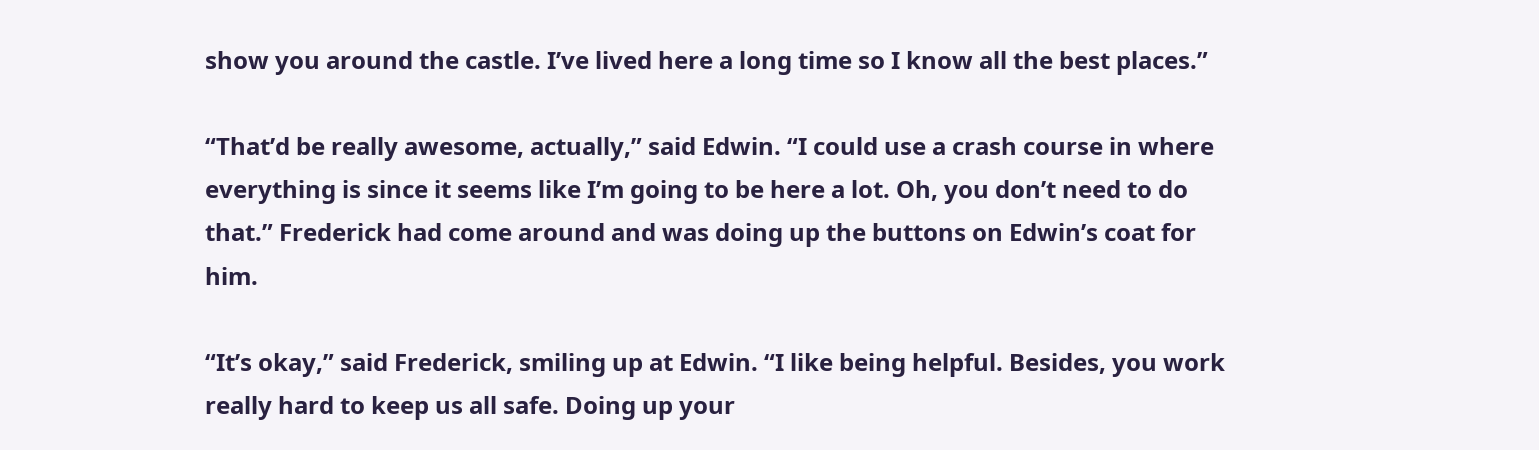show you around the castle. I’ve lived here a long time so I know all the best places.”

“That’d be really awesome, actually,” said Edwin. “I could use a crash course in where everything is since it seems like I’m going to be here a lot. Oh, you don’t need to do that.” Frederick had come around and was doing up the buttons on Edwin’s coat for him.

“It’s okay,” said Frederick, smiling up at Edwin. “I like being helpful. Besides, you work really hard to keep us all safe. Doing up your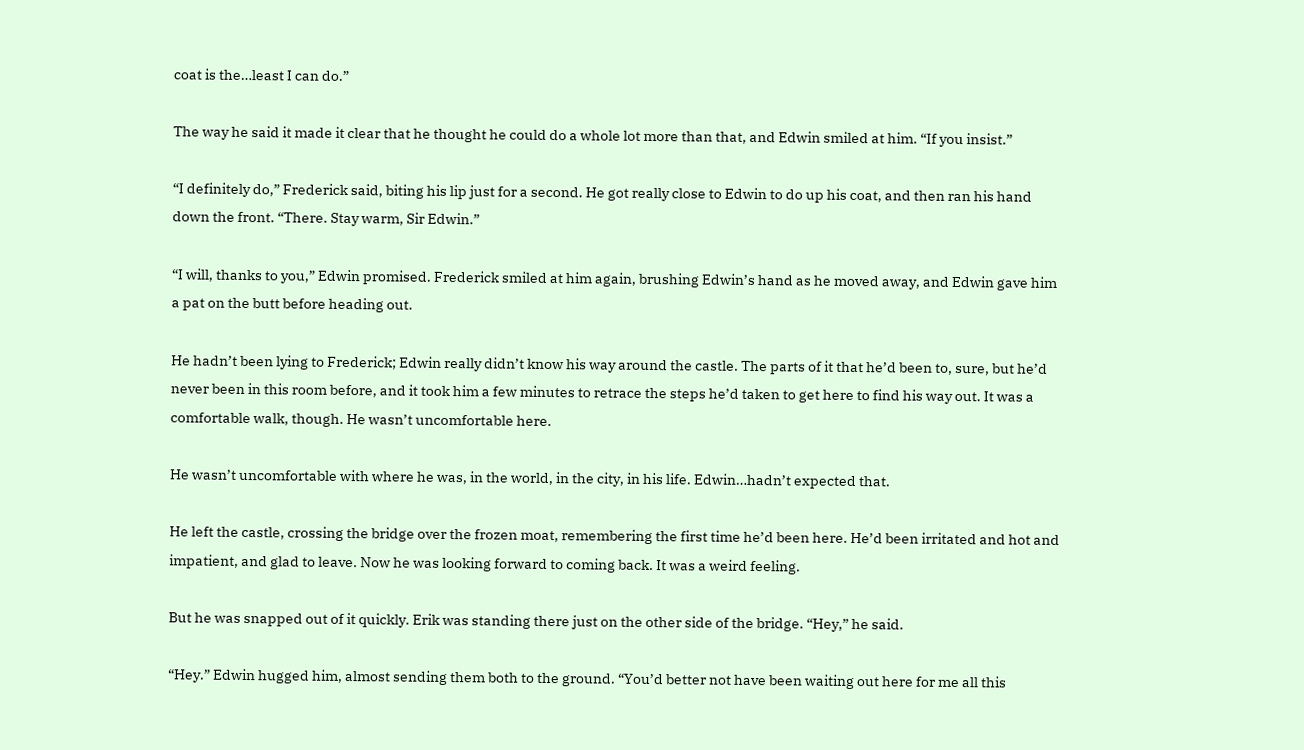coat is the…least I can do.”

The way he said it made it clear that he thought he could do a whole lot more than that, and Edwin smiled at him. “If you insist.”

“I definitely do,” Frederick said, biting his lip just for a second. He got really close to Edwin to do up his coat, and then ran his hand down the front. “There. Stay warm, Sir Edwin.”

“I will, thanks to you,” Edwin promised. Frederick smiled at him again, brushing Edwin’s hand as he moved away, and Edwin gave him a pat on the butt before heading out.

He hadn’t been lying to Frederick; Edwin really didn’t know his way around the castle. The parts of it that he’d been to, sure, but he’d never been in this room before, and it took him a few minutes to retrace the steps he’d taken to get here to find his way out. It was a comfortable walk, though. He wasn’t uncomfortable here.

He wasn’t uncomfortable with where he was, in the world, in the city, in his life. Edwin…hadn’t expected that.

He left the castle, crossing the bridge over the frozen moat, remembering the first time he’d been here. He’d been irritated and hot and impatient, and glad to leave. Now he was looking forward to coming back. It was a weird feeling.

But he was snapped out of it quickly. Erik was standing there just on the other side of the bridge. “Hey,” he said.

“Hey.” Edwin hugged him, almost sending them both to the ground. “You’d better not have been waiting out here for me all this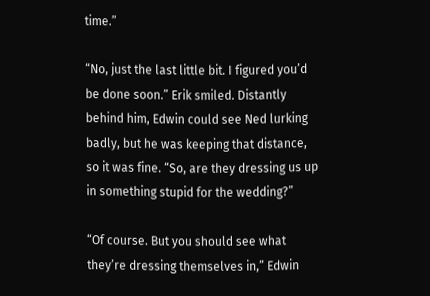time.”

“No, just the last little bit. I figured you’d be done soon.” Erik smiled. Distantly behind him, Edwin could see Ned lurking badly, but he was keeping that distance, so it was fine. “So, are they dressing us up in something stupid for the wedding?”

“Of course. But you should see what they’re dressing themselves in,” Edwin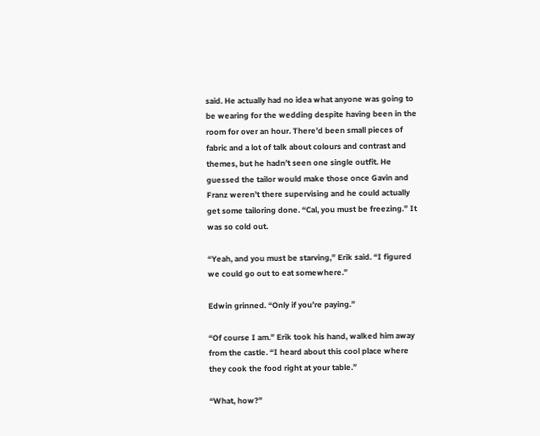said. He actually had no idea what anyone was going to be wearing for the wedding despite having been in the room for over an hour. There’d been small pieces of fabric and a lot of talk about colours and contrast and themes, but he hadn’t seen one single outfit. He guessed the tailor would make those once Gavin and Franz weren’t there supervising and he could actually get some tailoring done. “Cal, you must be freezing.” It was so cold out.

“Yeah, and you must be starving,” Erik said. “I figured we could go out to eat somewhere.”

Edwin grinned. “Only if you’re paying.”

“Of course I am.” Erik took his hand, walked him away from the castle. “I heard about this cool place where they cook the food right at your table.”

“What, how?”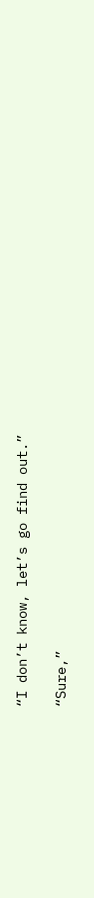“I don’t know, let’s go find out.”

“Sure,”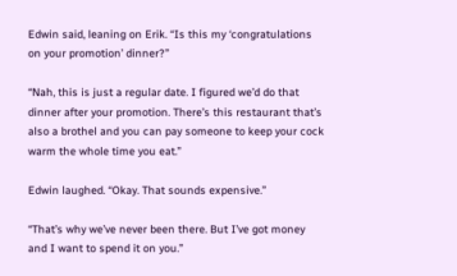Edwin said, leaning on Erik. “Is this my ‘congratulations on your promotion’ dinner?”

“Nah, this is just a regular date. I figured we’d do that dinner after your promotion. There’s this restaurant that’s also a brothel and you can pay someone to keep your cock warm the whole time you eat.”

Edwin laughed. “Okay. That sounds expensive.”

“That’s why we’ve never been there. But I’ve got money and I want to spend it on you.”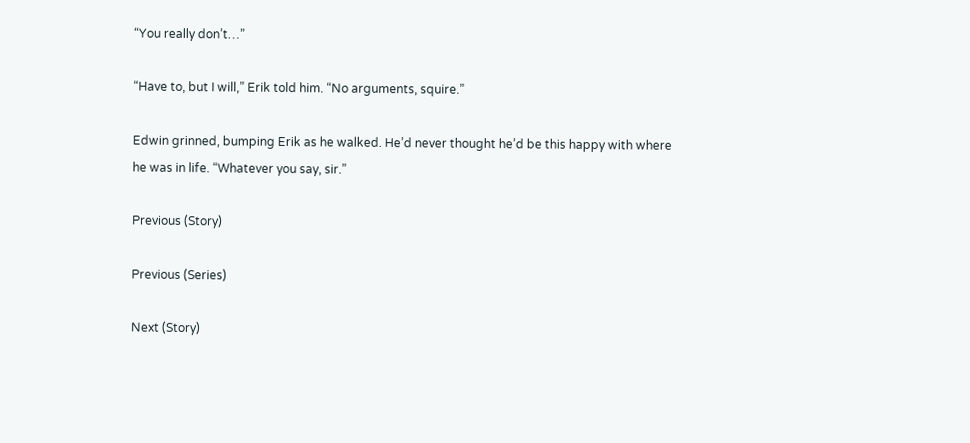“You really don’t…”

“Have to, but I will,” Erik told him. “No arguments, squire.”

Edwin grinned, bumping Erik as he walked. He’d never thought he’d be this happy with where he was in life. “Whatever you say, sir.”

Previous (Story)

Previous (Series)

Next (Story)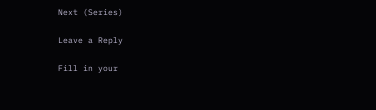Next (Series)

Leave a Reply

Fill in your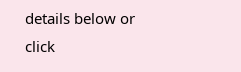details below or click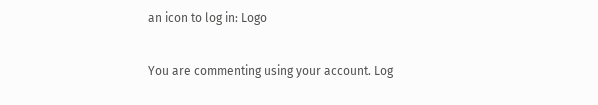an icon to log in: Logo

You are commenting using your account. Log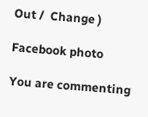Out /  Change )

Facebook photo

You are commenting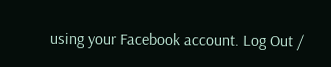using your Facebook account. Log Out /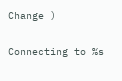Change )

Connecting to %s